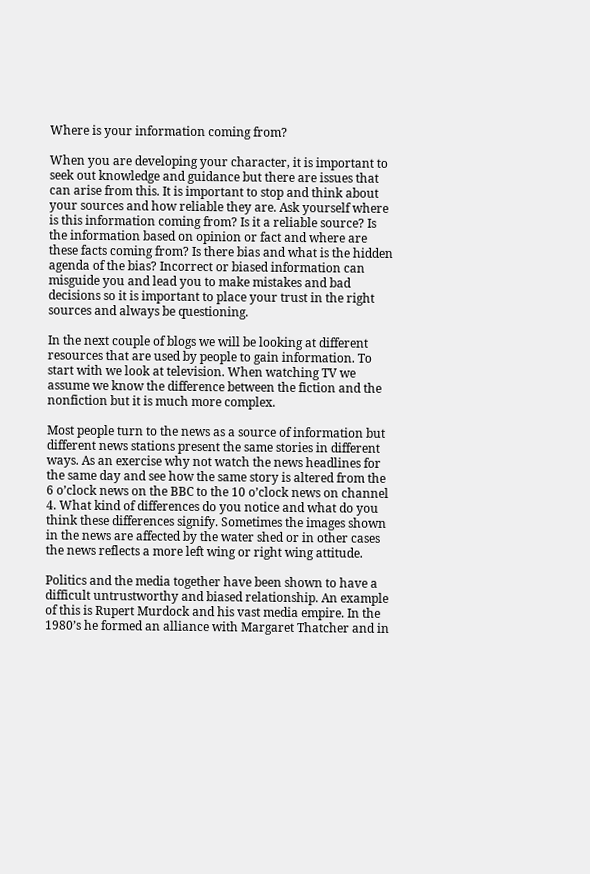Where is your information coming from?

When you are developing your character, it is important to seek out knowledge and guidance but there are issues that can arise from this. It is important to stop and think about your sources and how reliable they are. Ask yourself where is this information coming from? Is it a reliable source? Is the information based on opinion or fact and where are these facts coming from? Is there bias and what is the hidden agenda of the bias? Incorrect or biased information can misguide you and lead you to make mistakes and bad decisions so it is important to place your trust in the right sources and always be questioning.

In the next couple of blogs we will be looking at different resources that are used by people to gain information. To start with we look at television. When watching TV we assume we know the difference between the fiction and the nonfiction but it is much more complex.

Most people turn to the news as a source of information but different news stations present the same stories in different ways. As an exercise why not watch the news headlines for the same day and see how the same story is altered from the 6 o’clock news on the BBC to the 10 o’clock news on channel 4. What kind of differences do you notice and what do you think these differences signify. Sometimes the images shown in the news are affected by the water shed or in other cases the news reflects a more left wing or right wing attitude.

Politics and the media together have been shown to have a difficult untrustworthy and biased relationship. An example of this is Rupert Murdock and his vast media empire. In the 1980’s he formed an alliance with Margaret Thatcher and in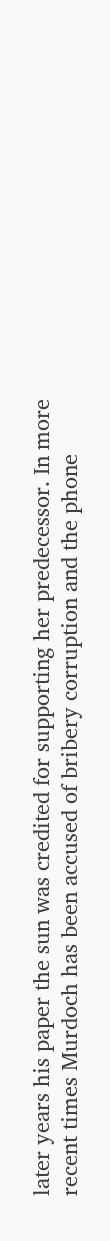later years his paper the sun was credited for supporting her predecessor. In more recent times Murdoch has been accused of bribery corruption and the phone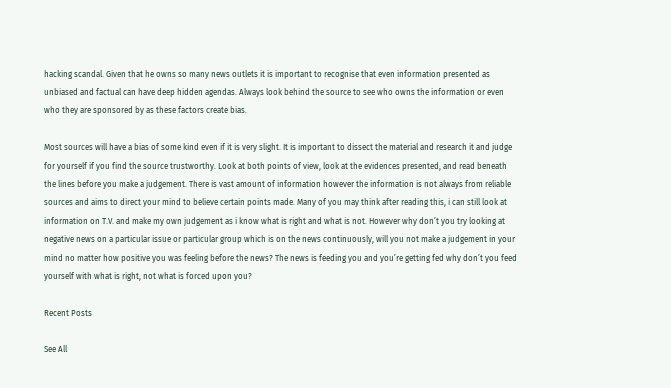hacking scandal. Given that he owns so many news outlets it is important to recognise that even information presented as unbiased and factual can have deep hidden agendas. Always look behind the source to see who owns the information or even who they are sponsored by as these factors create bias.

Most sources will have a bias of some kind even if it is very slight. It is important to dissect the material and research it and judge for yourself if you find the source trustworthy. Look at both points of view, look at the evidences presented, and read beneath the lines before you make a judgement. There is vast amount of information however the information is not always from reliable sources and aims to direct your mind to believe certain points made. Many of you may think after reading this, i can still look at information on T.V. and make my own judgement as i know what is right and what is not. However why don’t you try looking at negative news on a particular issue or particular group which is on the news continuously, will you not make a judgement in your mind no matter how positive you was feeling before the news? The news is feeding you and you’re getting fed why don’t you feed yourself with what is right, not what is forced upon you?

Recent Posts

See All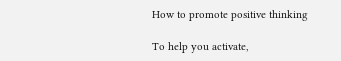How to promote positive thinking

To help you activate,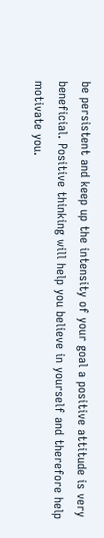be persistent and keep up the intensity of your goal a positive attitude is very beneficial. Positive thinking will help you believe in yourself and therefore help motivate you.